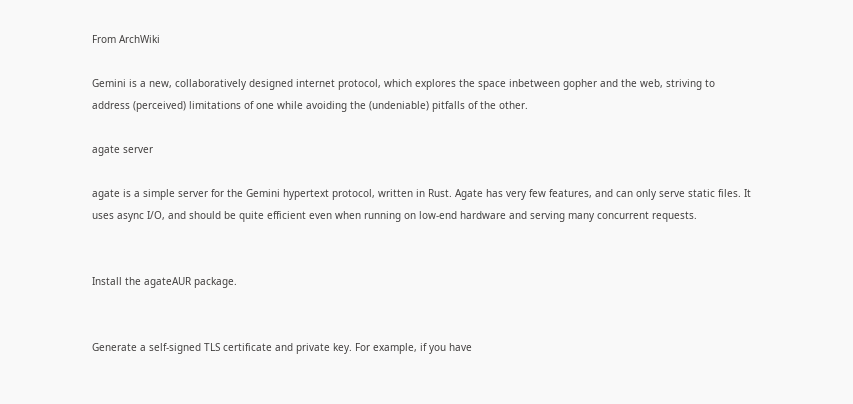From ArchWiki

Gemini is a new, collaboratively designed internet protocol, which explores the space inbetween gopher and the web, striving to address (perceived) limitations of one while avoiding the (undeniable) pitfalls of the other.

agate server

agate is a simple server for the Gemini hypertext protocol, written in Rust. Agate has very few features, and can only serve static files. It uses async I/O, and should be quite efficient even when running on low-end hardware and serving many concurrent requests.


Install the agateAUR package.


Generate a self-signed TLS certificate and private key. For example, if you have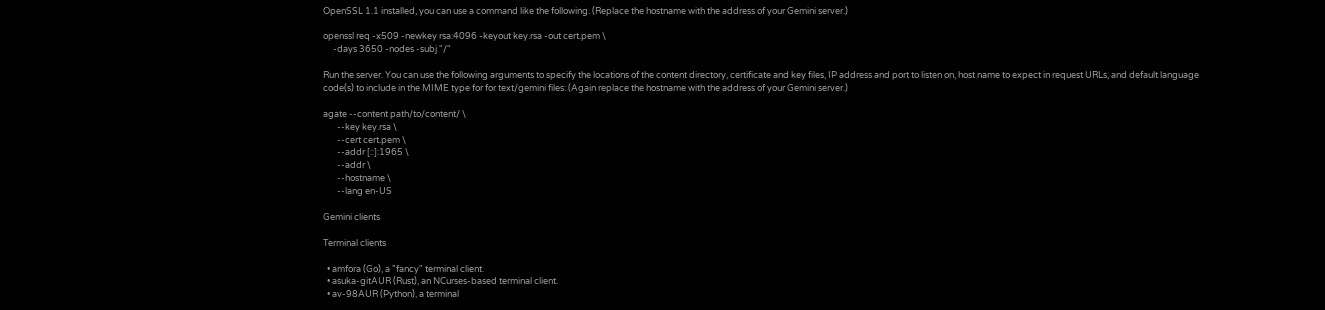OpenSSL 1.1 installed, you can use a command like the following. (Replace the hostname with the address of your Gemini server.)

openssl req -x509 -newkey rsa:4096 -keyout key.rsa -out cert.pem \
     -days 3650 -nodes -subj "/"

Run the server. You can use the following arguments to specify the locations of the content directory, certificate and key files, IP address and port to listen on, host name to expect in request URLs, and default language code(s) to include in the MIME type for for text/gemini files: (Again replace the hostname with the address of your Gemini server.)

agate --content path/to/content/ \
       --key key.rsa \
       --cert cert.pem \
       --addr [::]:1965 \
       --addr \
       --hostname \
       --lang en-US

Gemini clients

Terminal clients

  • amfora (Go), a "fancy" terminal client.
  • asuka-gitAUR (Rust), an NCurses-based terminal client.
  • av-98AUR (Python), a terminal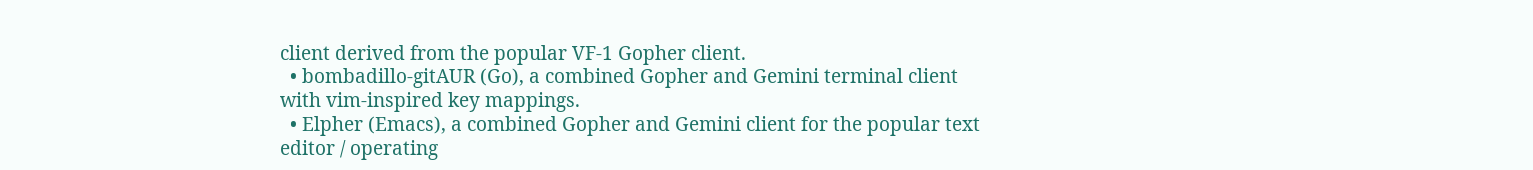client derived from the popular VF-1 Gopher client.
  • bombadillo-gitAUR (Go), a combined Gopher and Gemini terminal client with vim-inspired key mappings.
  • Elpher (Emacs), a combined Gopher and Gemini client for the popular text editor / operating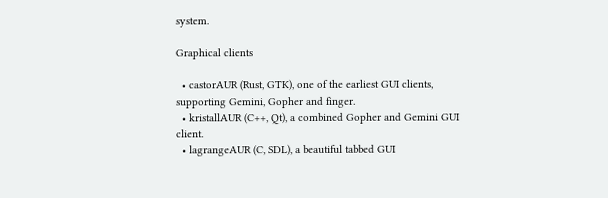system.

Graphical clients

  • castorAUR (Rust, GTK), one of the earliest GUI clients, supporting Gemini, Gopher and finger.
  • kristallAUR (C++, Qt), a combined Gopher and Gemini GUI client.
  • lagrangeAUR (C, SDL), a beautiful tabbed GUI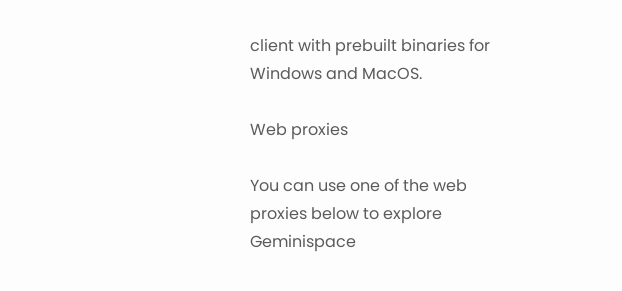client with prebuilt binaries for Windows and MacOS.

Web proxies

You can use one of the web proxies below to explore Geminispace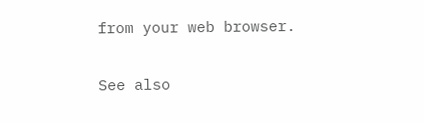from your web browser.

See also